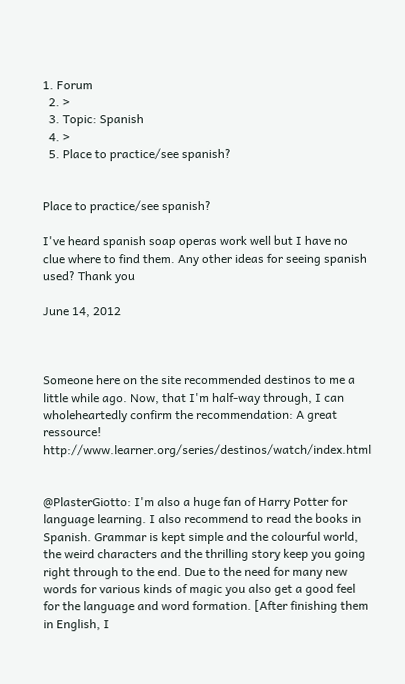1. Forum
  2. >
  3. Topic: Spanish
  4. >
  5. Place to practice/see spanish?


Place to practice/see spanish?

I've heard spanish soap operas work well but I have no clue where to find them. Any other ideas for seeing spanish used? Thank you

June 14, 2012



Someone here on the site recommended destinos to me a little while ago. Now, that I'm half-way through, I can wholeheartedly confirm the recommendation: A great ressource! http://www.learner.org/series/destinos/watch/index.html


@PlasterGiotto: I'm also a huge fan of Harry Potter for language learning. I also recommend to read the books in Spanish. Grammar is kept simple and the colourful world, the weird characters and the thrilling story keep you going right through to the end. Due to the need for many new words for various kinds of magic you also get a good feel for the language and word formation. [After finishing them in English, I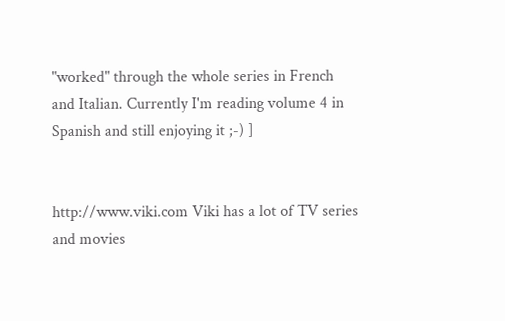"worked" through the whole series in French and Italian. Currently I'm reading volume 4 in Spanish and still enjoying it ;-) ]


http://www.viki.com Viki has a lot of TV series and movies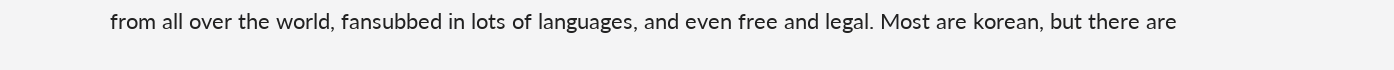from all over the world, fansubbed in lots of languages, and even free and legal. Most are korean, but there are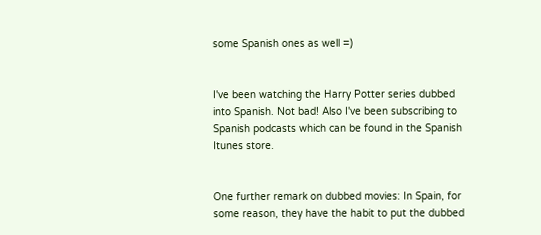some Spanish ones as well =)


I've been watching the Harry Potter series dubbed into Spanish. Not bad! Also I've been subscribing to Spanish podcasts which can be found in the Spanish Itunes store.


One further remark on dubbed movies: In Spain, for some reason, they have the habit to put the dubbed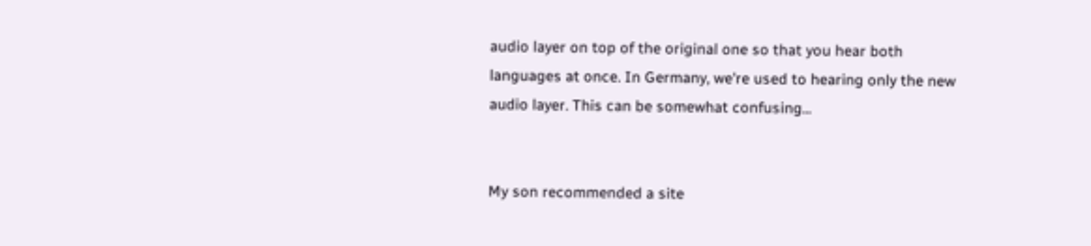audio layer on top of the original one so that you hear both languages at once. In Germany, we're used to hearing only the new audio layer. This can be somewhat confusing...


My son recommended a site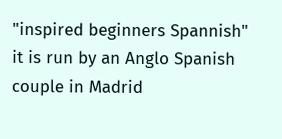"inspired beginners Spannish" it is run by an Anglo Spanish couple in Madrid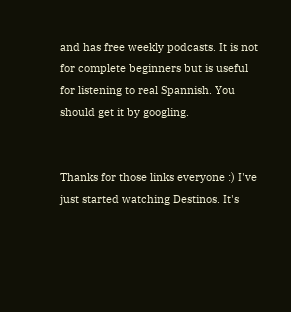and has free weekly podcasts. It is not for complete beginners but is useful for listening to real Spannish. You should get it by googling.


Thanks for those links everyone :) I've just started watching Destinos. It's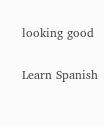looking good

Learn Spanish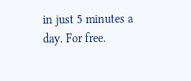in just 5 minutes a day. For free.